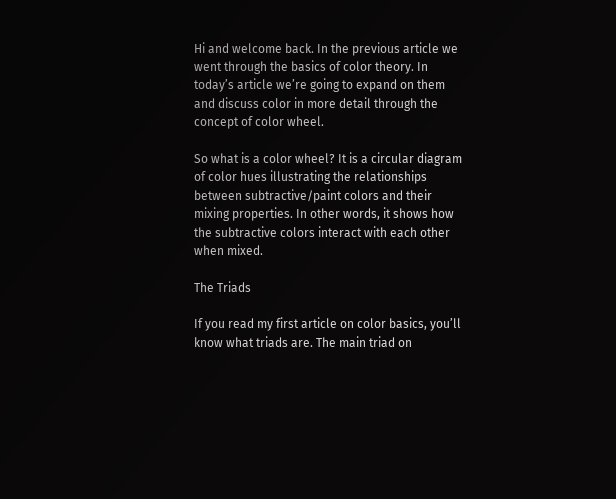Hi and welcome back. In the previous article we went through the basics of color theory. In today’s article we’re going to expand on them and discuss color in more detail through the concept of color wheel.

So what is a color wheel? It is a circular diagram of color hues illustrating the relationships between subtractive/paint colors and their mixing properties. In other words, it shows how the subtractive colors interact with each other when mixed.

The Triads

If you read my first article on color basics, you’ll know what triads are. The main triad on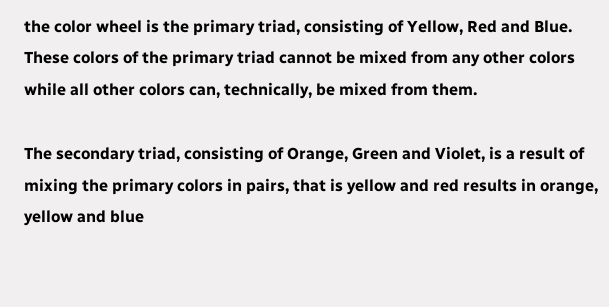the color wheel is the primary triad, consisting of Yellow, Red and Blue. These colors of the primary triad cannot be mixed from any other colors while all other colors can, technically, be mixed from them.

The secondary triad, consisting of Orange, Green and Violet, is a result of mixing the primary colors in pairs, that is yellow and red results in orange, yellow and blue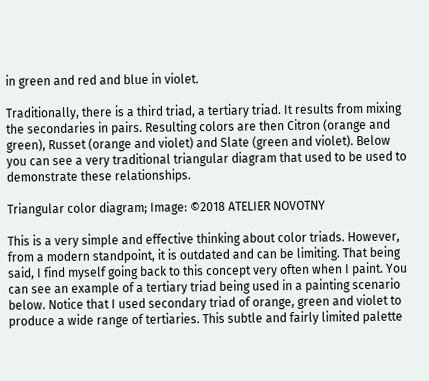in green and red and blue in violet.

Traditionally, there is a third triad, a tertiary triad. It results from mixing the secondaries in pairs. Resulting colors are then Citron (orange and green), Russet (orange and violet) and Slate (green and violet). Below you can see a very traditional triangular diagram that used to be used to demonstrate these relationships.

Triangular color diagram; Image: ©2018 ATELIER NOVOTNY

This is a very simple and effective thinking about color triads. However, from a modern standpoint, it is outdated and can be limiting. That being said, I find myself going back to this concept very often when I paint. You can see an example of a tertiary triad being used in a painting scenario below. Notice that I used secondary triad of orange, green and violet to produce a wide range of tertiaries. This subtle and fairly limited palette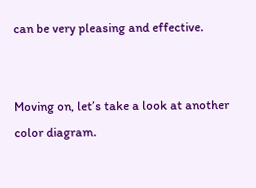can be very pleasing and effective.


Moving on, let’s take a look at another color diagram.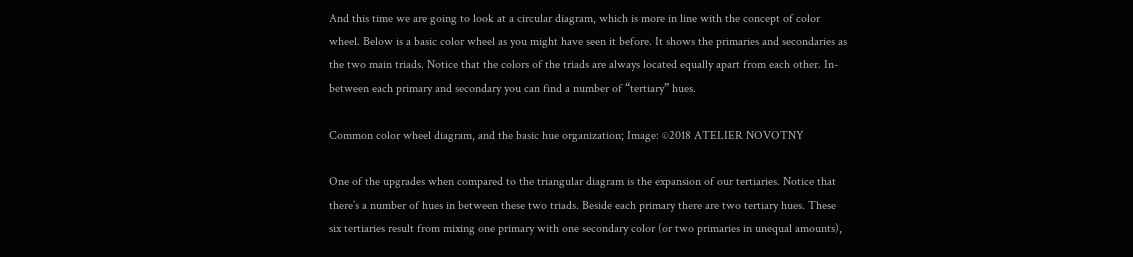And this time we are going to look at a circular diagram, which is more in line with the concept of color wheel. Below is a basic color wheel as you might have seen it before. It shows the primaries and secondaries as the two main triads. Notice that the colors of the triads are always located equally apart from each other. In-between each primary and secondary you can find a number of “tertiary” hues.

Common color wheel diagram, and the basic hue organization; Image: ©2018 ATELIER NOVOTNY

One of the upgrades when compared to the triangular diagram is the expansion of our tertiaries. Notice that there’s a number of hues in between these two triads. Beside each primary there are two tertiary hues. These six tertiaries result from mixing one primary with one secondary color (or two primaries in unequal amounts),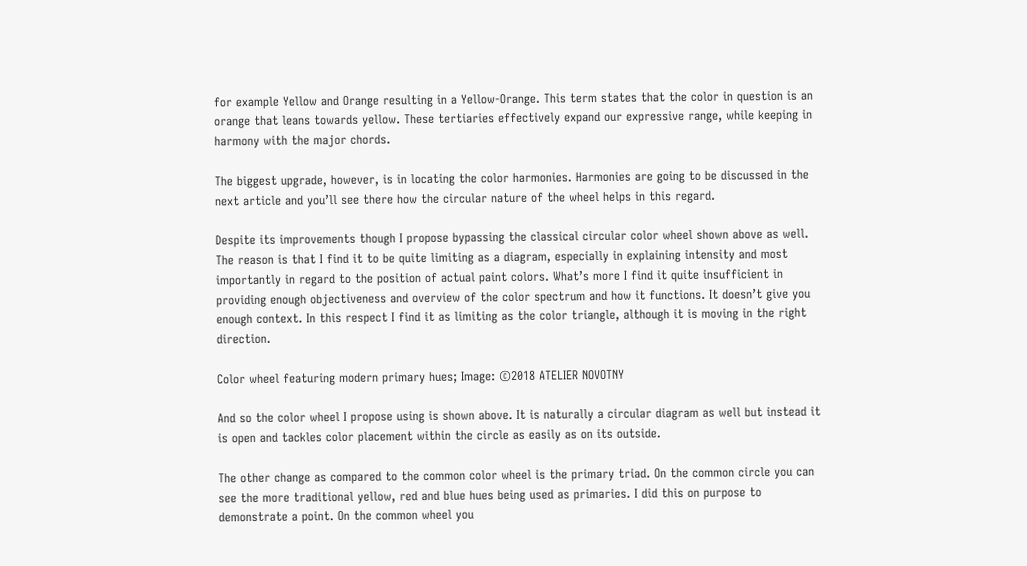for example Yellow and Orange resulting in a Yellow-Orange. This term states that the color in question is an orange that leans towards yellow. These tertiaries effectively expand our expressive range, while keeping in harmony with the major chords.

The biggest upgrade, however, is in locating the color harmonies. Harmonies are going to be discussed in the next article and you’ll see there how the circular nature of the wheel helps in this regard.

Despite its improvements though I propose bypassing the classical circular color wheel shown above as well. The reason is that I find it to be quite limiting as a diagram, especially in explaining intensity and most importantly in regard to the position of actual paint colors. What’s more I find it quite insufficient in providing enough objectiveness and overview of the color spectrum and how it functions. It doesn’t give you enough context. In this respect I find it as limiting as the color triangle, although it is moving in the right direction.

Color wheel featuring modern primary hues; Image: ©2018 ATELIER NOVOTNY

And so the color wheel I propose using is shown above. It is naturally a circular diagram as well but instead it is open and tackles color placement within the circle as easily as on its outside.

The other change as compared to the common color wheel is the primary triad. On the common circle you can see the more traditional yellow, red and blue hues being used as primaries. I did this on purpose to demonstrate a point. On the common wheel you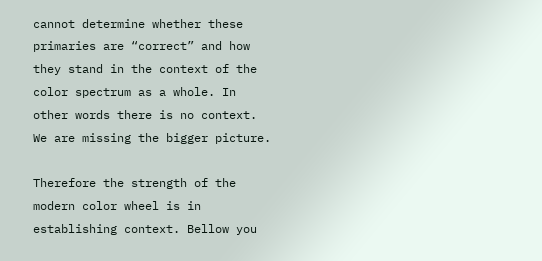cannot determine whether these primaries are “correct” and how they stand in the context of the color spectrum as a whole. In other words there is no context. We are missing the bigger picture.

Therefore the strength of the modern color wheel is in establishing context. Bellow you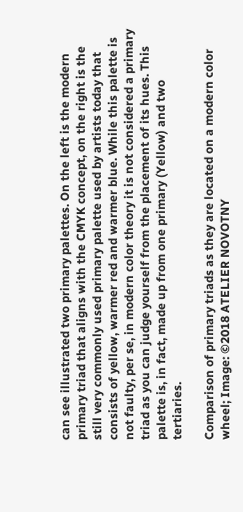can see illustrated two primary palettes. On the left is the modern primary triad that aligns with the CMYK concept, on the right is the still very commonly used primary palette used by artists today that consists of yellow, warmer red and warmer blue. While this palette is not faulty, per se, in modern color theory it is not considered a primary triad as you can judge yourself from the placement of its hues. This palette is, in fact, made up from one primary (Yellow) and two tertiaries.

Comparison of primary triads as they are located on a modern color wheel; Image: ©2018 ATELIER NOVOTNY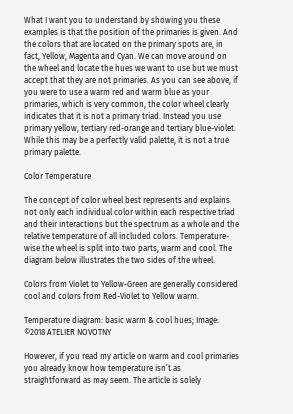What I want you to understand by showing you these examples is that the position of the primaries is given. And the colors that are located on the primary spots are, in fact, Yellow, Magenta and Cyan. We can move around on the wheel and locate the hues we want to use but we must accept that they are not primaries. As you can see above, if you were to use a warm red and warm blue as your primaries, which is very common, the color wheel clearly indicates that it is not a primary triad. Instead you use primary yellow, tertiary red-orange and tertiary blue-violet. While this may be a perfectly valid palette, it is not a true primary palette.

Color Temperature

The concept of color wheel best represents and explains not only each individual color within each respective triad and their interactions but the spectrum as a whole and the relative temperature of all included colors. Temperature-wise the wheel is split into two parts, warm and cool. The diagram below illustrates the two sides of the wheel.

Colors from Violet to Yellow-Green are generally considered cool and colors from Red-Violet to Yellow warm.

Temperature diagram: basic warm & cool hues; Image: ©2018 ATELIER NOVOTNY

However, if you read my article on warm and cool primaries you already know how temperature isn’t as straightforward as may seem. The article is solely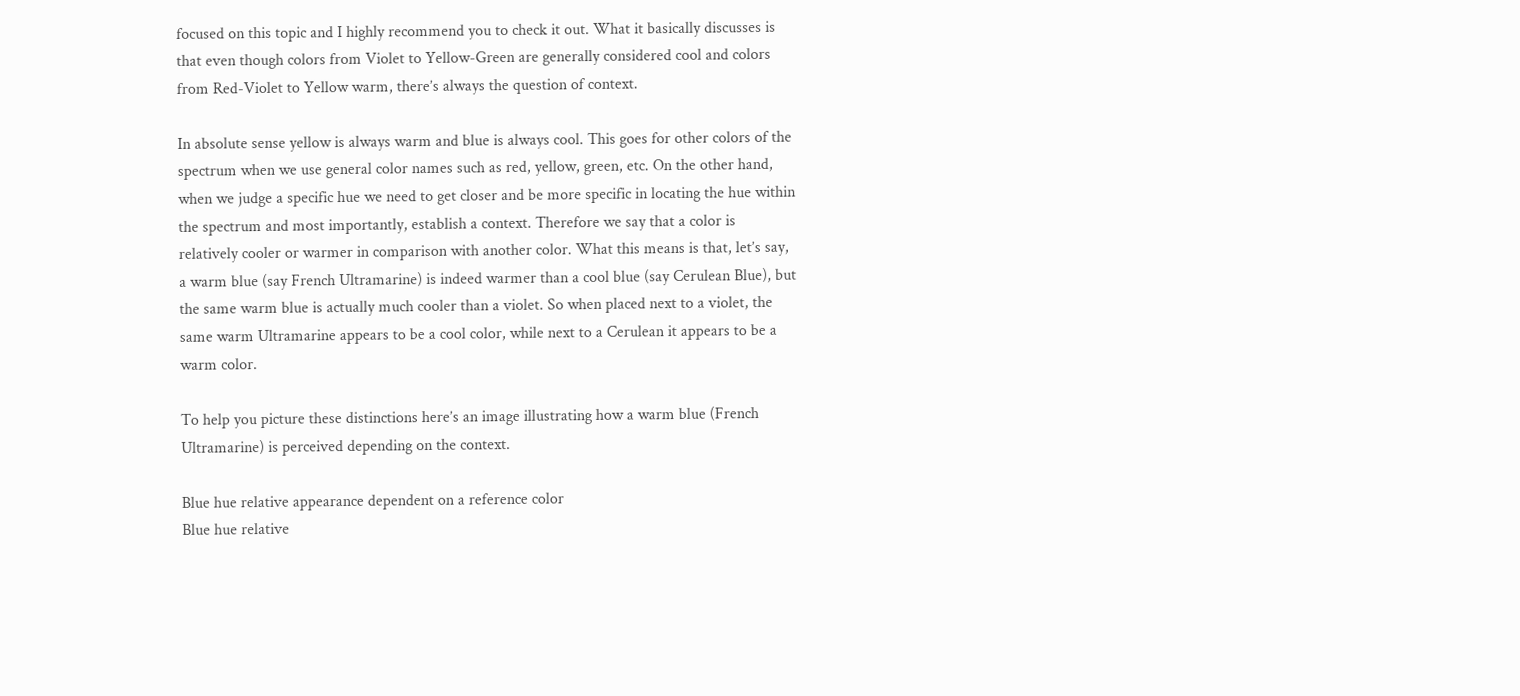focused on this topic and I highly recommend you to check it out. What it basically discusses is that even though colors from Violet to Yellow-Green are generally considered cool and colors from Red-Violet to Yellow warm, there’s always the question of context.

In absolute sense yellow is always warm and blue is always cool. This goes for other colors of the spectrum when we use general color names such as red, yellow, green, etc. On the other hand, when we judge a specific hue we need to get closer and be more specific in locating the hue within the spectrum and most importantly, establish a context. Therefore we say that a color is relatively cooler or warmer in comparison with another color. What this means is that, let’s say, a warm blue (say French Ultramarine) is indeed warmer than a cool blue (say Cerulean Blue), but the same warm blue is actually much cooler than a violet. So when placed next to a violet, the same warm Ultramarine appears to be a cool color, while next to a Cerulean it appears to be a warm color.

To help you picture these distinctions here’s an image illustrating how a warm blue (French Ultramarine) is perceived depending on the context.

Blue hue relative appearance dependent on a reference color
Blue hue relative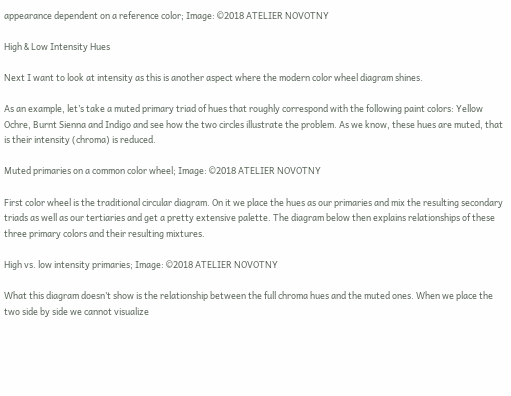appearance dependent on a reference color; Image: ©2018 ATELIER NOVOTNY

High & Low Intensity Hues

Next I want to look at intensity as this is another aspect where the modern color wheel diagram shines.

As an example, let’s take a muted primary triad of hues that roughly correspond with the following paint colors: Yellow Ochre, Burnt Sienna and Indigo and see how the two circles illustrate the problem. As we know, these hues are muted, that is their intensity (chroma) is reduced.

Muted primaries on a common color wheel; Image: ©2018 ATELIER NOVOTNY

First color wheel is the traditional circular diagram. On it we place the hues as our primaries and mix the resulting secondary triads as well as our tertiaries and get a pretty extensive palette. The diagram below then explains relationships of these three primary colors and their resulting mixtures.

High vs. low intensity primaries; Image: ©2018 ATELIER NOVOTNY

What this diagram doesn’t show is the relationship between the full chroma hues and the muted ones. When we place the two side by side we cannot visualize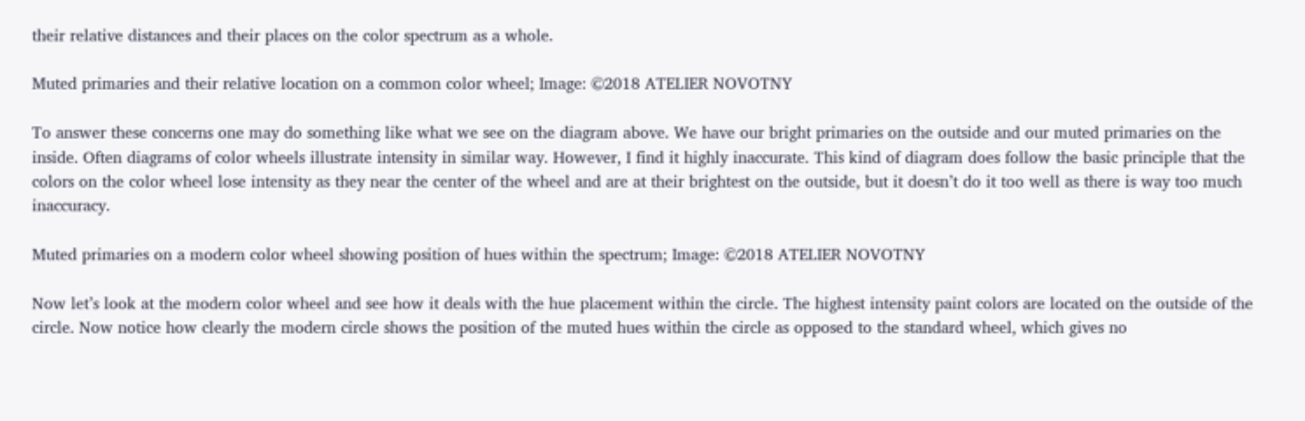their relative distances and their places on the color spectrum as a whole.

Muted primaries and their relative location on a common color wheel; Image: ©2018 ATELIER NOVOTNY

To answer these concerns one may do something like what we see on the diagram above. We have our bright primaries on the outside and our muted primaries on the inside. Often diagrams of color wheels illustrate intensity in similar way. However, I find it highly inaccurate. This kind of diagram does follow the basic principle that the colors on the color wheel lose intensity as they near the center of the wheel and are at their brightest on the outside, but it doesn’t do it too well as there is way too much inaccuracy.

Muted primaries on a modern color wheel showing position of hues within the spectrum; Image: ©2018 ATELIER NOVOTNY

Now let’s look at the modern color wheel and see how it deals with the hue placement within the circle. The highest intensity paint colors are located on the outside of the circle. Now notice how clearly the modern circle shows the position of the muted hues within the circle as opposed to the standard wheel, which gives no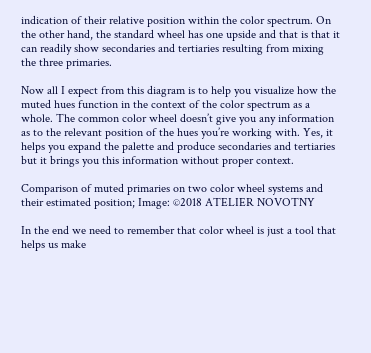indication of their relative position within the color spectrum. On the other hand, the standard wheel has one upside and that is that it can readily show secondaries and tertiaries resulting from mixing the three primaries.

Now all I expect from this diagram is to help you visualize how the muted hues function in the context of the color spectrum as a whole. The common color wheel doesn’t give you any information as to the relevant position of the hues you’re working with. Yes, it helps you expand the palette and produce secondaries and tertiaries but it brings you this information without proper context.

Comparison of muted primaries on two color wheel systems and their estimated position; Image: ©2018 ATELIER NOVOTNY

In the end we need to remember that color wheel is just a tool that helps us make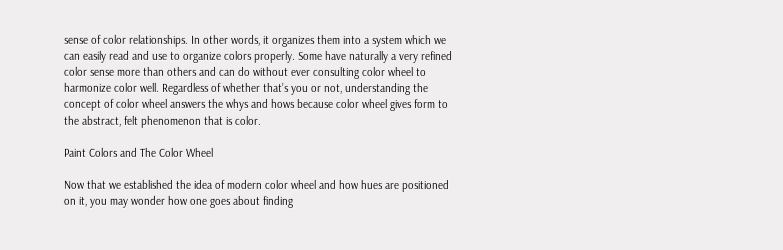sense of color relationships. In other words, it organizes them into a system which we can easily read and use to organize colors properly. Some have naturally a very refined color sense more than others and can do without ever consulting color wheel to harmonize color well. Regardless of whether that’s you or not, understanding the concept of color wheel answers the whys and hows because color wheel gives form to the abstract, felt phenomenon that is color.

Paint Colors and The Color Wheel

Now that we established the idea of modern color wheel and how hues are positioned on it, you may wonder how one goes about finding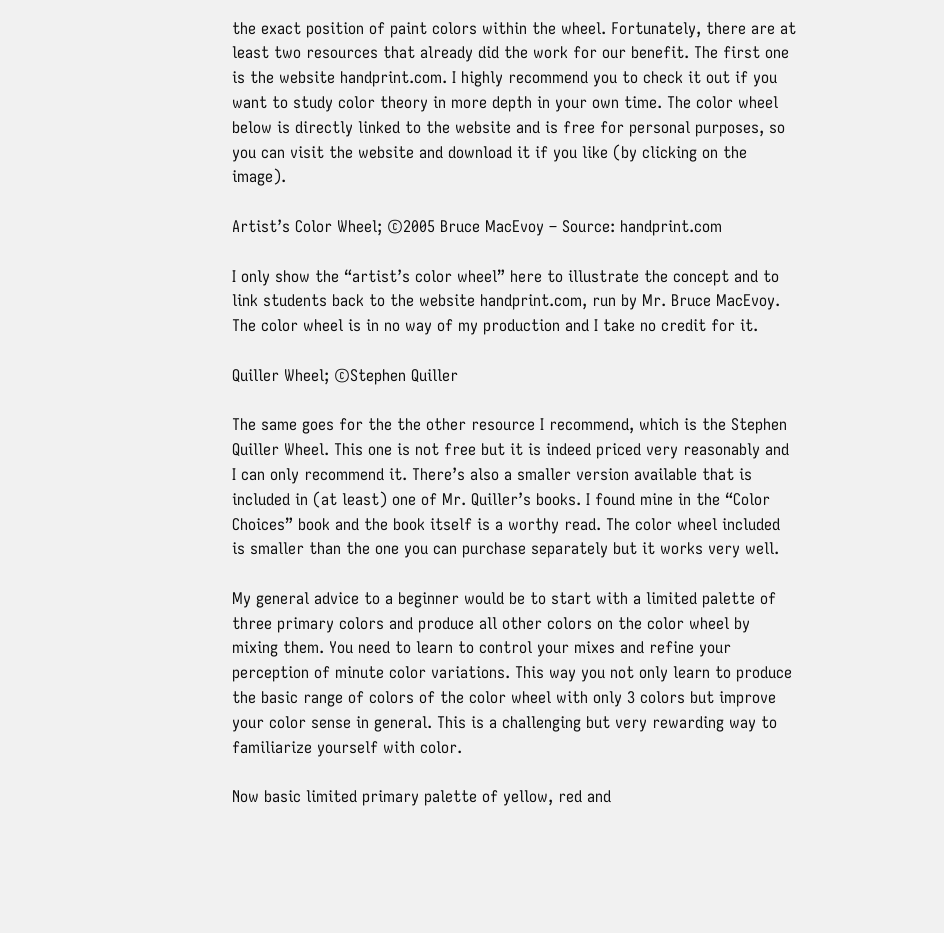the exact position of paint colors within the wheel. Fortunately, there are at least two resources that already did the work for our benefit. The first one is the website handprint.com. I highly recommend you to check it out if you want to study color theory in more depth in your own time. The color wheel below is directly linked to the website and is free for personal purposes, so you can visit the website and download it if you like (by clicking on the image).

Artist’s Color Wheel; ©2005 Bruce MacEvoy – Source: handprint.com

I only show the “artist’s color wheel” here to illustrate the concept and to link students back to the website handprint.com, run by Mr. Bruce MacEvoy. The color wheel is in no way of my production and I take no credit for it.

Quiller Wheel; ©Stephen Quiller

The same goes for the the other resource I recommend, which is the Stephen Quiller Wheel. This one is not free but it is indeed priced very reasonably and I can only recommend it. There’s also a smaller version available that is included in (at least) one of Mr. Quiller’s books. I found mine in the “Color Choices” book and the book itself is a worthy read. The color wheel included is smaller than the one you can purchase separately but it works very well.

My general advice to a beginner would be to start with a limited palette of three primary colors and produce all other colors on the color wheel by mixing them. You need to learn to control your mixes and refine your perception of minute color variations. This way you not only learn to produce the basic range of colors of the color wheel with only 3 colors but improve your color sense in general. This is a challenging but very rewarding way to familiarize yourself with color.

Now basic limited primary palette of yellow, red and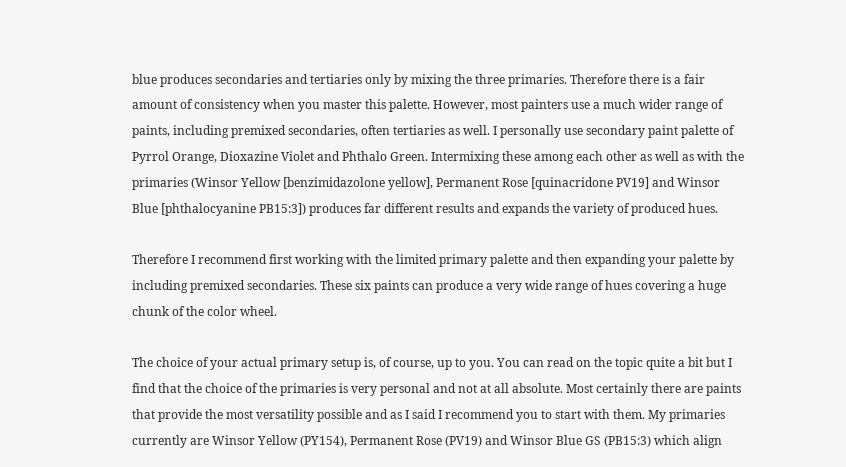blue produces secondaries and tertiaries only by mixing the three primaries. Therefore there is a fair amount of consistency when you master this palette. However, most painters use a much wider range of paints, including premixed secondaries, often tertiaries as well. I personally use secondary paint palette of Pyrrol Orange, Dioxazine Violet and Phthalo Green. Intermixing these among each other as well as with the primaries (Winsor Yellow [benzimidazolone yellow], Permanent Rose [quinacridone PV19] and Winsor Blue [phthalocyanine PB15:3]) produces far different results and expands the variety of produced hues.

Therefore I recommend first working with the limited primary palette and then expanding your palette by including premixed secondaries. These six paints can produce a very wide range of hues covering a huge chunk of the color wheel.

The choice of your actual primary setup is, of course, up to you. You can read on the topic quite a bit but I find that the choice of the primaries is very personal and not at all absolute. Most certainly there are paints that provide the most versatility possible and as I said I recommend you to start with them. My primaries currently are Winsor Yellow (PY154), Permanent Rose (PV19) and Winsor Blue GS (PB15:3) which align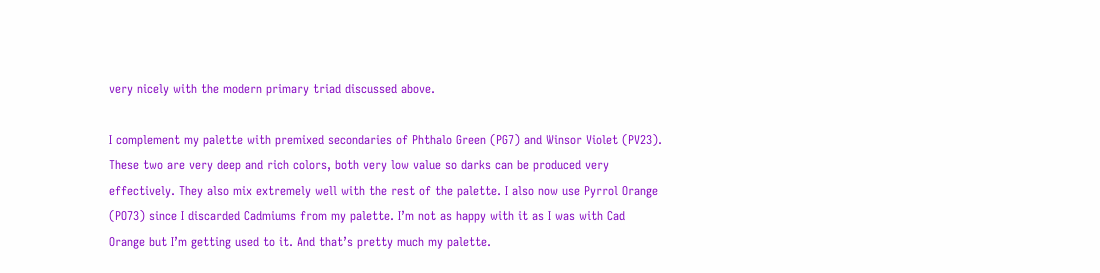very nicely with the modern primary triad discussed above.

I complement my palette with premixed secondaries of Phthalo Green (PG7) and Winsor Violet (PV23). These two are very deep and rich colors, both very low value so darks can be produced very effectively. They also mix extremely well with the rest of the palette. I also now use Pyrrol Orange (PO73) since I discarded Cadmiums from my palette. I’m not as happy with it as I was with Cad Orange but I’m getting used to it. And that’s pretty much my palette.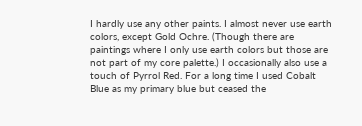I hardly use any other paints. I almost never use earth colors, except Gold Ochre. (Though there are paintings where I only use earth colors but those are not part of my core palette.) I occasionally also use a touch of Pyrrol Red. For a long time I used Cobalt Blue as my primary blue but ceased the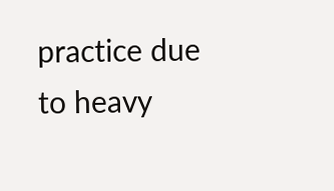practice due to heavy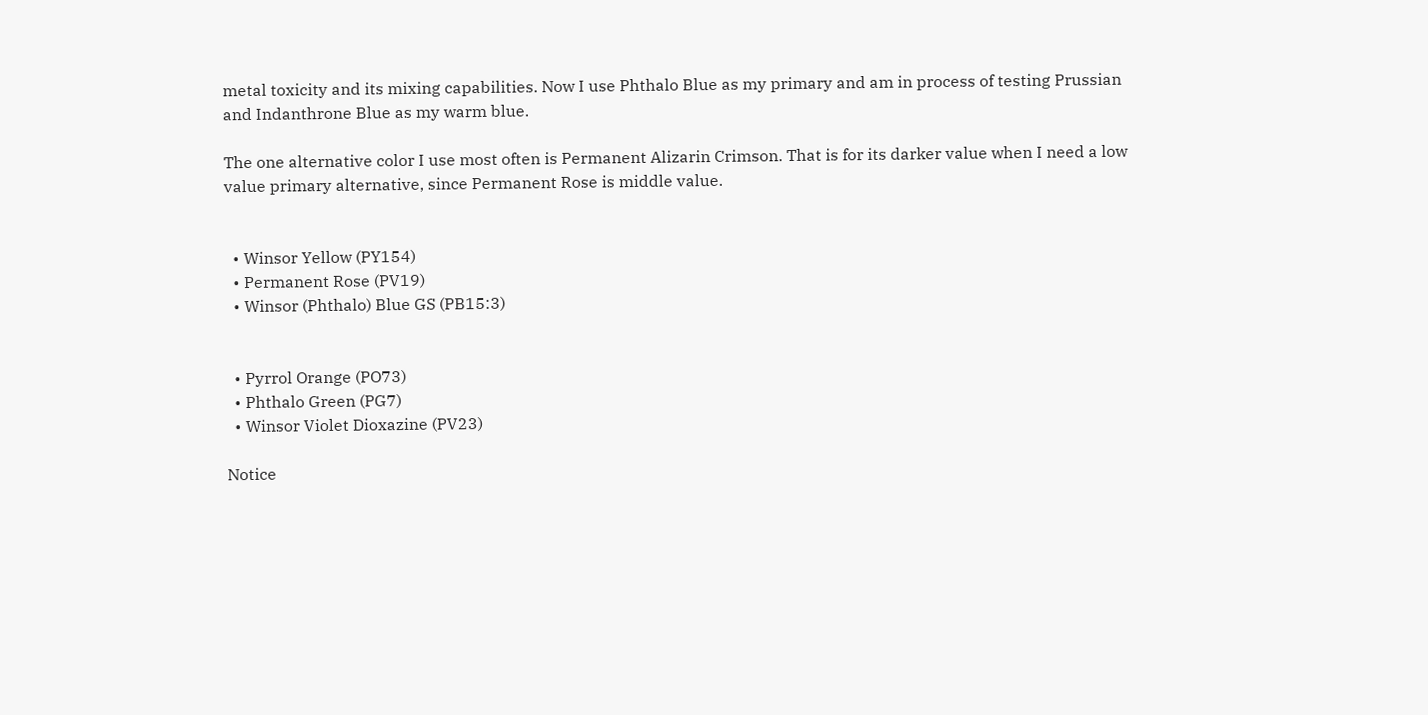metal toxicity and its mixing capabilities. Now I use Phthalo Blue as my primary and am in process of testing Prussian and Indanthrone Blue as my warm blue.

The one alternative color I use most often is Permanent Alizarin Crimson. That is for its darker value when I need a low value primary alternative, since Permanent Rose is middle value.


  • Winsor Yellow (PY154)
  • Permanent Rose (PV19)
  • Winsor (Phthalo) Blue GS (PB15:3)


  • Pyrrol Orange (PO73)
  • Phthalo Green (PG7)
  • Winsor Violet Dioxazine (PV23)

Notice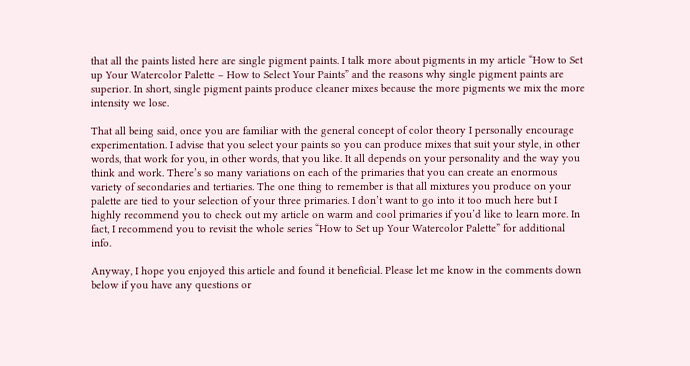that all the paints listed here are single pigment paints. I talk more about pigments in my article “How to Set up Your Watercolor Palette – How to Select Your Paints” and the reasons why single pigment paints are superior. In short, single pigment paints produce cleaner mixes because the more pigments we mix the more intensity we lose.

That all being said, once you are familiar with the general concept of color theory I personally encourage experimentation. I advise that you select your paints so you can produce mixes that suit your style, in other words, that work for you, in other words, that you like. It all depends on your personality and the way you think and work. There’s so many variations on each of the primaries that you can create an enormous variety of secondaries and tertiaries. The one thing to remember is that all mixtures you produce on your palette are tied to your selection of your three primaries. I don’t want to go into it too much here but I highly recommend you to check out my article on warm and cool primaries if you’d like to learn more. In fact, I recommend you to revisit the whole series “How to Set up Your Watercolor Palette” for additional info.

Anyway, I hope you enjoyed this article and found it beneficial. Please let me know in the comments down below if you have any questions or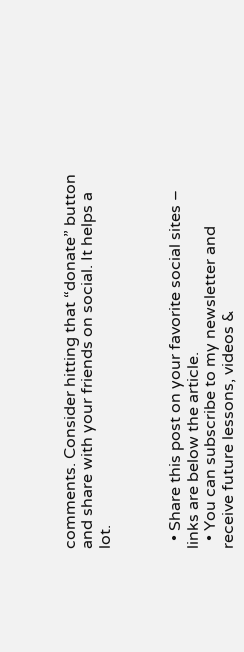comments. Consider hitting that “donate” button and share with your friends on social. It helps a lot.



  • Share this post on your favorite social sites – links are below the article.
  • You can subscribe to my newsletter and receive future lessons, videos &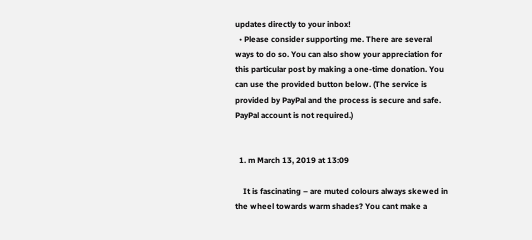updates directly to your inbox!
  • Please consider supporting me. There are several ways to do so. You can also show your appreciation for this particular post by making a one-time donation. You can use the provided button below. (The service is provided by PayPal and the process is secure and safe. PayPal account is not required.)


  1. m March 13, 2019 at 13:09

    It is fascinating – are muted colours always skewed in the wheel towards warm shades? You cant make a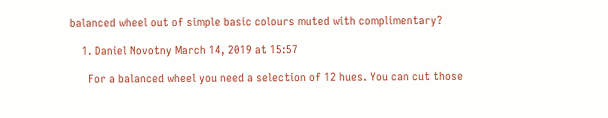balanced wheel out of simple basic colours muted with complimentary?

    1. Daniel Novotny March 14, 2019 at 15:57

      For a balanced wheel you need a selection of 12 hues. You can cut those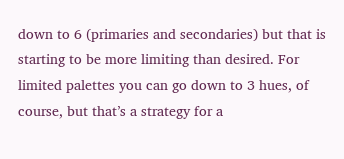down to 6 (primaries and secondaries) but that is starting to be more limiting than desired. For limited palettes you can go down to 3 hues, of course, but that’s a strategy for a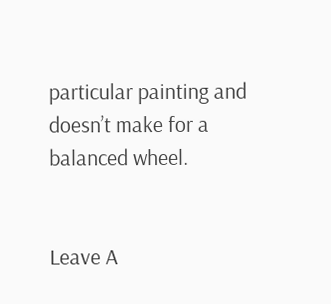particular painting and doesn’t make for a balanced wheel.


Leave A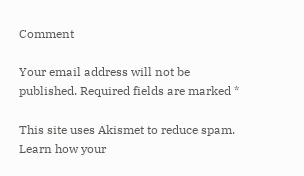Comment

Your email address will not be published. Required fields are marked *

This site uses Akismet to reduce spam. Learn how your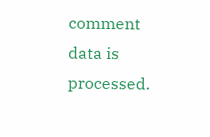comment data is processed.